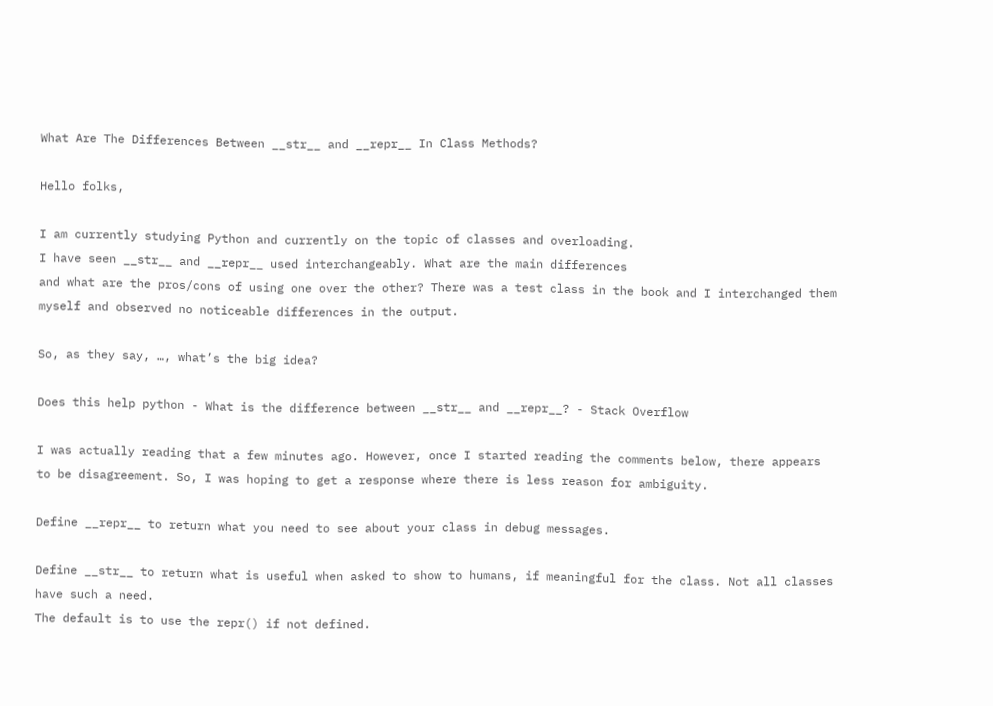What Are The Differences Between __str__ and __repr__ In Class Methods?

Hello folks,

I am currently studying Python and currently on the topic of classes and overloading.
I have seen __str__ and __repr__ used interchangeably. What are the main differences
and what are the pros/cons of using one over the other? There was a test class in the book and I interchanged them myself and observed no noticeable differences in the output.

So, as they say, …, what’s the big idea?

Does this help python - What is the difference between __str__ and __repr__? - Stack Overflow

I was actually reading that a few minutes ago. However, once I started reading the comments below, there appears to be disagreement. So, I was hoping to get a response where there is less reason for ambiguity.

Define __repr__ to return what you need to see about your class in debug messages.

Define __str__ to return what is useful when asked to show to humans, if meaningful for the class. Not all classes have such a need.
The default is to use the repr() if not defined.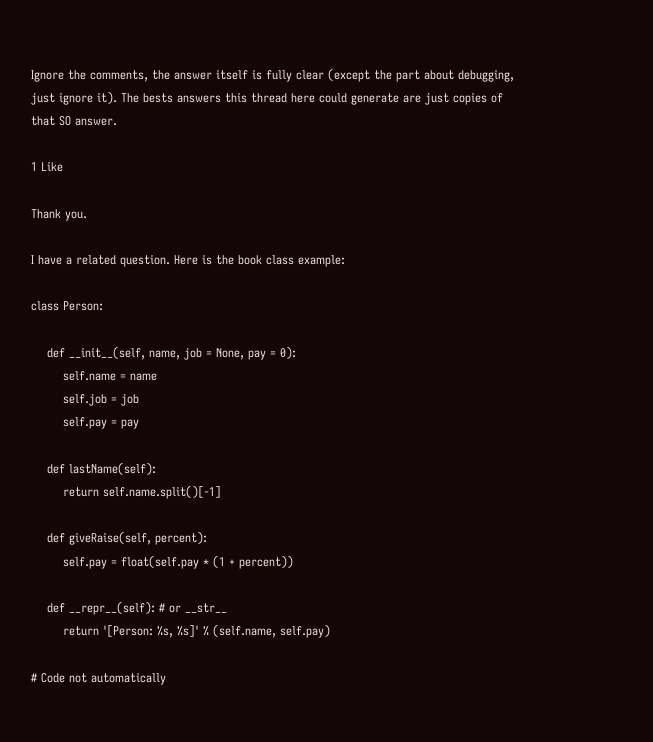Ignore the comments, the answer itself is fully clear (except the part about debugging, just ignore it). The bests answers this thread here could generate are just copies of that SO answer.

1 Like

Thank you.

I have a related question. Here is the book class example:

class Person:

    def __init__(self, name, job = None, pay = 0):
        self.name = name
        self.job = job
        self.pay = pay

    def lastName(self):
        return self.name.split()[-1]

    def giveRaise(self, percent):
        self.pay = float(self.pay * (1 + percent))

    def __repr__(self): # or __str__
        return '[Person: %s, %s]' % (self.name, self.pay)

# Code not automatically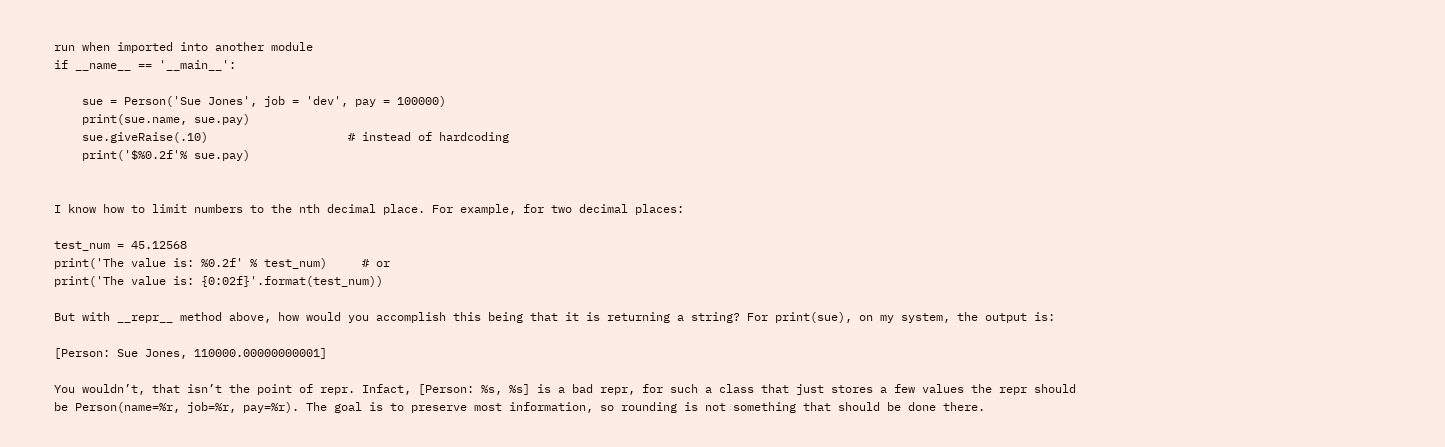run when imported into another module
if __name__ == '__main__':

    sue = Person('Sue Jones', job = 'dev', pay = 100000)
    print(sue.name, sue.pay)
    sue.giveRaise(.10)                    # instead of hardcoding
    print('$%0.2f'% sue.pay)


I know how to limit numbers to the nth decimal place. For example, for two decimal places:

test_num = 45.12568
print('The value is: %0.2f' % test_num)     # or
print('The value is: {0:02f}'.format(test_num))

But with __repr__ method above, how would you accomplish this being that it is returning a string? For print(sue), on my system, the output is:

[Person: Sue Jones, 110000.00000000001]

You wouldn’t, that isn’t the point of repr. Infact, [Person: %s, %s] is a bad repr, for such a class that just stores a few values the repr should be Person(name=%r, job=%r, pay=%r). The goal is to preserve most information, so rounding is not something that should be done there.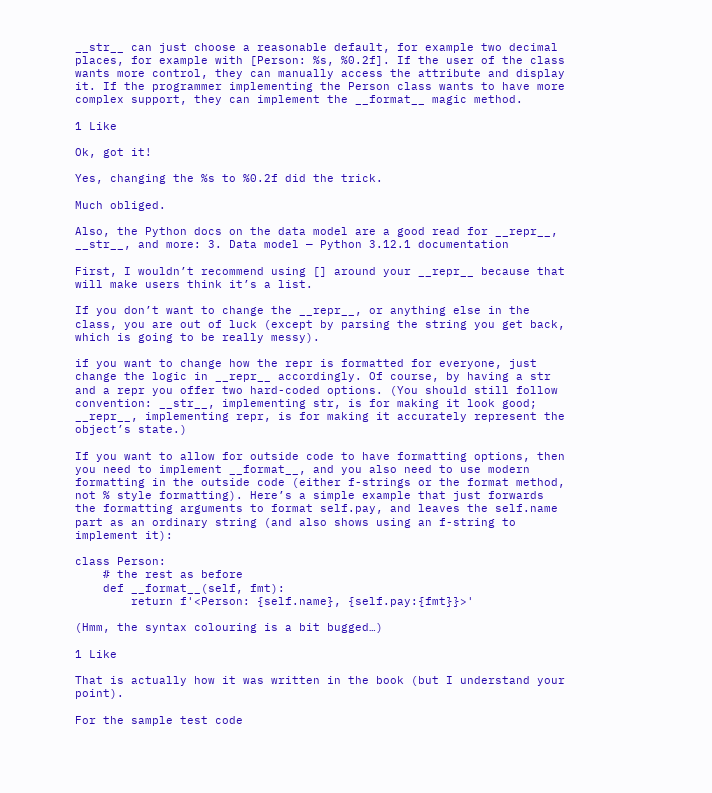__str__ can just choose a reasonable default, for example two decimal places, for example with [Person: %s, %0.2f]. If the user of the class wants more control, they can manually access the attribute and display it. If the programmer implementing the Person class wants to have more complex support, they can implement the __format__ magic method.

1 Like

Ok, got it!

Yes, changing the %s to %0.2f did the trick.

Much obliged.

Also, the Python docs on the data model are a good read for __repr__, __str__, and more: 3. Data model — Python 3.12.1 documentation

First, I wouldn’t recommend using [] around your __repr__ because that will make users think it’s a list.

If you don’t want to change the __repr__, or anything else in the class, you are out of luck (except by parsing the string you get back, which is going to be really messy).

if you want to change how the repr is formatted for everyone, just change the logic in __repr__ accordingly. Of course, by having a str and a repr you offer two hard-coded options. (You should still follow convention: __str__, implementing str, is for making it look good; __repr__, implementing repr, is for making it accurately represent the object’s state.)

If you want to allow for outside code to have formatting options, then you need to implement __format__, and you also need to use modern formatting in the outside code (either f-strings or the format method, not % style formatting). Here’s a simple example that just forwards the formatting arguments to format self.pay, and leaves the self.name part as an ordinary string (and also shows using an f-string to implement it):

class Person:
    # the rest as before
    def __format__(self, fmt):
        return f'<Person: {self.name}, {self.pay:{fmt}}>'

(Hmm, the syntax colouring is a bit bugged…)

1 Like

That is actually how it was written in the book (but I understand your point).

For the sample test code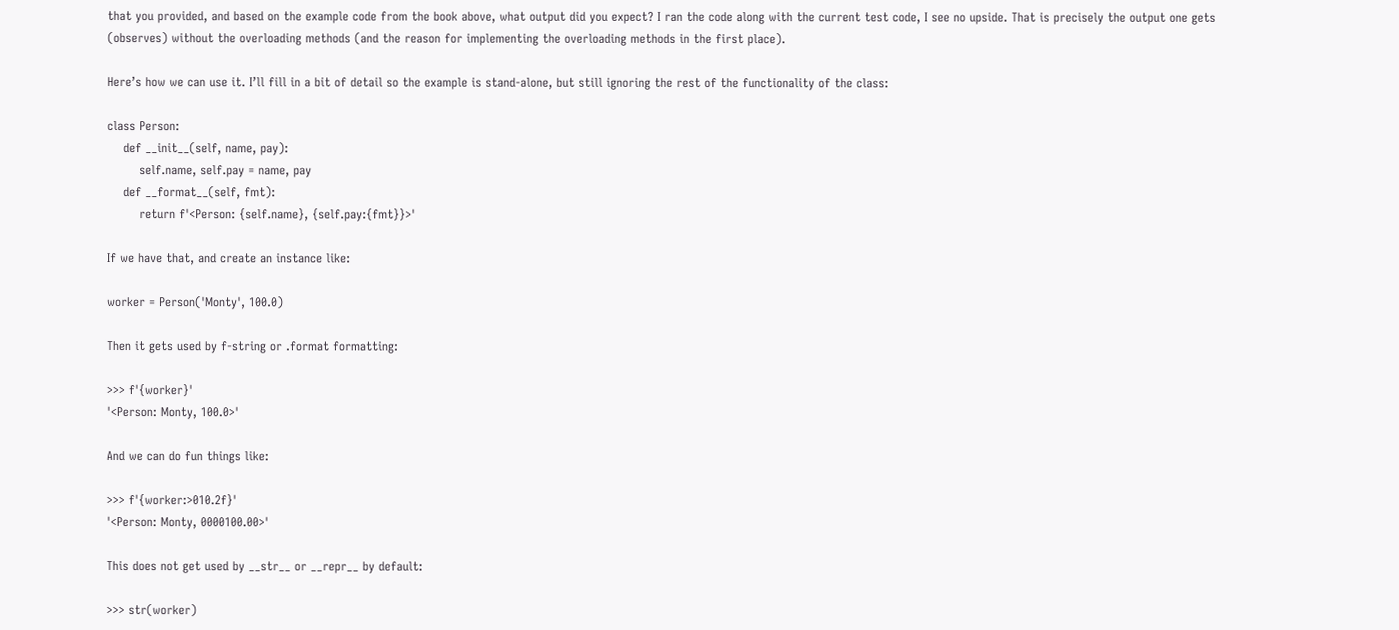that you provided, and based on the example code from the book above, what output did you expect? I ran the code along with the current test code, I see no upside. That is precisely the output one gets (observes) without the overloading methods (and the reason for implementing the overloading methods in the first place).

Here’s how we can use it. I’ll fill in a bit of detail so the example is stand-alone, but still ignoring the rest of the functionality of the class:

class Person:
    def __init__(self, name, pay):
        self.name, self.pay = name, pay
    def __format__(self, fmt):
        return f'<Person: {self.name}, {self.pay:{fmt}}>'

If we have that, and create an instance like:

worker = Person('Monty', 100.0)

Then it gets used by f-string or .format formatting:

>>> f'{worker}'
'<Person: Monty, 100.0>'

And we can do fun things like:

>>> f'{worker:>010.2f}'
'<Person: Monty, 0000100.00>'

This does not get used by __str__ or __repr__ by default:

>>> str(worker)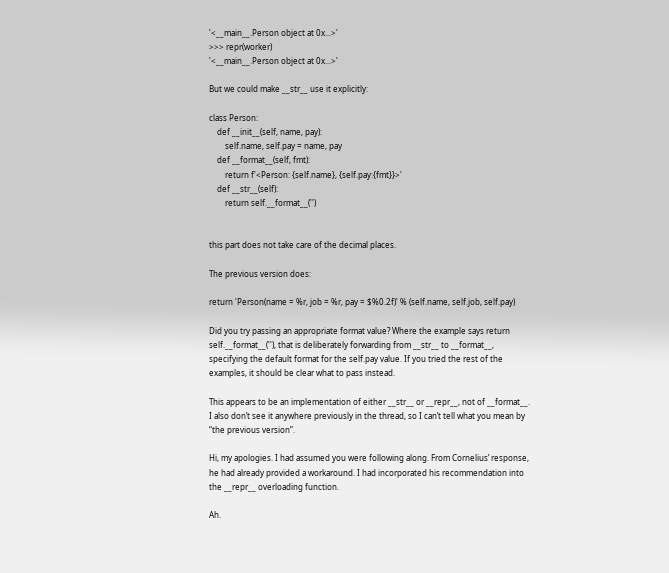'<__main__.Person object at 0x...>'
>>> repr(worker)
'<__main__.Person object at 0x...>'

But we could make __str__ use it explicitly:

class Person:
    def __init__(self, name, pay):
        self.name, self.pay = name, pay
    def __format__(self, fmt):
        return f'<Person: {self.name}, {self.pay:{fmt}}>'
    def __str__(self):
        return self.__format__('')


this part does not take care of the decimal places.

The previous version does:

return 'Person(name = %r, job = %r, pay = $%0.2f)' % (self.name, self.job, self.pay)

Did you try passing an appropriate format value? Where the example says return self.__format__(''), that is deliberately forwarding from __str__ to __format__, specifying the default format for the self.pay value. If you tried the rest of the examples, it should be clear what to pass instead.

This appears to be an implementation of either __str__ or __repr__, not of __format__. I also don’t see it anywhere previously in the thread, so I can’t tell what you mean by “the previous version”.

Hi, my apologies. I had assumed you were following along. From Cornelius’ response, he had already provided a workaround. I had incorporated his recommendation into the __repr__ overloading function.

Ah.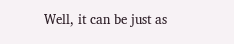Well, it can be just as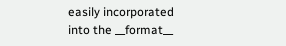easily incorporated into the __format__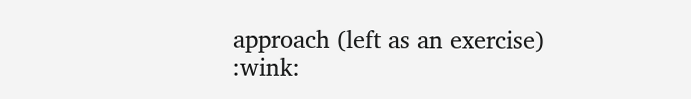approach (left as an exercise) :wink: